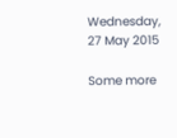Wednesday, 27 May 2015

Some more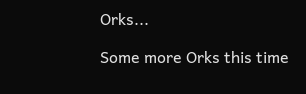Orks...

Some more Orks this time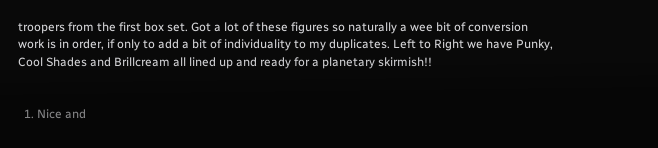troopers from the first box set. Got a lot of these figures so naturally a wee bit of conversion work is in order, if only to add a bit of individuality to my duplicates. Left to Right we have Punky, Cool Shades and Brillcream all lined up and ready for a planetary skirmish!!


  1. Nice and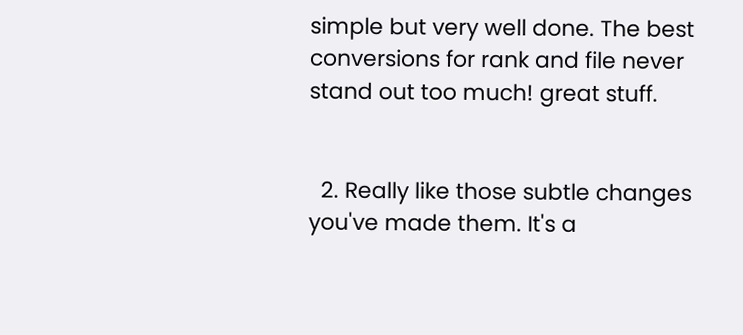simple but very well done. The best conversions for rank and file never stand out too much! great stuff.


  2. Really like those subtle changes you've made them. It's a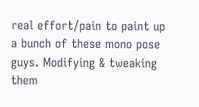real effort/pain to paint up a bunch of these mono pose guys. Modifying & tweaking them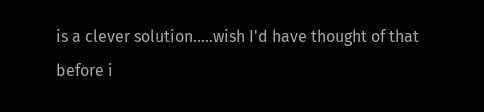is a clever solution.....wish I'd have thought of that before i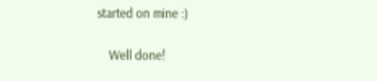started on mine :)

    Well done!